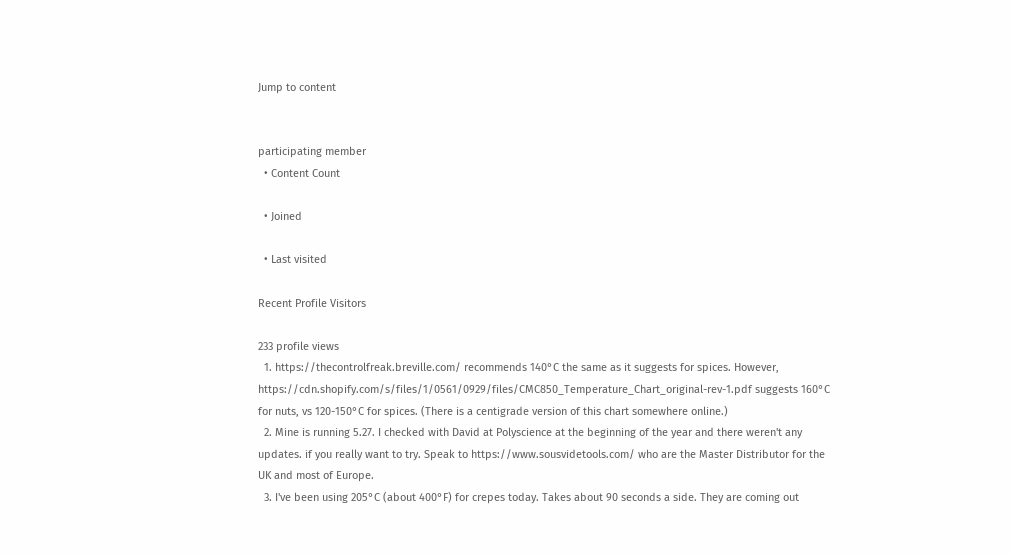Jump to content


participating member
  • Content Count

  • Joined

  • Last visited

Recent Profile Visitors

233 profile views
  1. https://thecontrolfreak.breville.com/ recommends 140°C the same as it suggests for spices. However, https://cdn.shopify.com/s/files/1/0561/0929/files/CMC850_Temperature_Chart_original-rev-1.pdf suggests 160°C for nuts, vs 120-150°C for spices. (There is a centigrade version of this chart somewhere online.)
  2. Mine is running 5.27. I checked with David at Polyscience at the beginning of the year and there weren't any updates. if you really want to try. Speak to https://www.sousvidetools.com/ who are the Master Distributor for the UK and most of Europe.
  3. I've been using 205°C (about 400°F) for crepes today. Takes about 90 seconds a side. They are coming out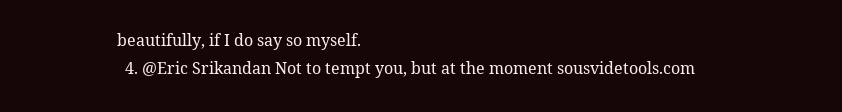beautifully, if I do say so myself.
  4. @Eric Srikandan Not to tempt you, but at the moment sousvidetools.com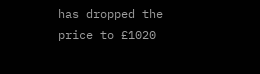has dropped the price to £1020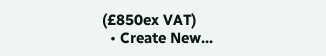(£850ex VAT)
  • Create New...